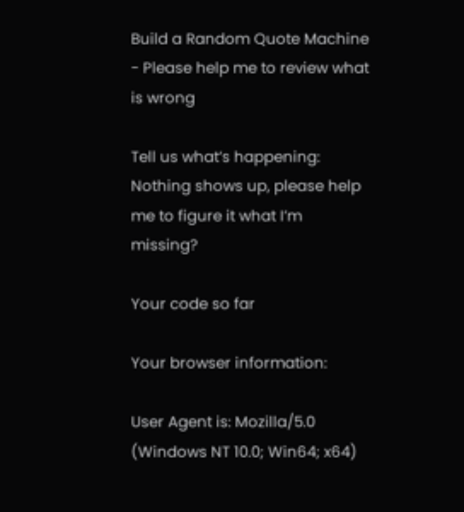Build a Random Quote Machine - Please help me to review what is wrong

Tell us what’s happening:
Nothing shows up, please help me to figure it what I’m missing?

Your code so far

Your browser information:

User Agent is: Mozilla/5.0 (Windows NT 10.0; Win64; x64)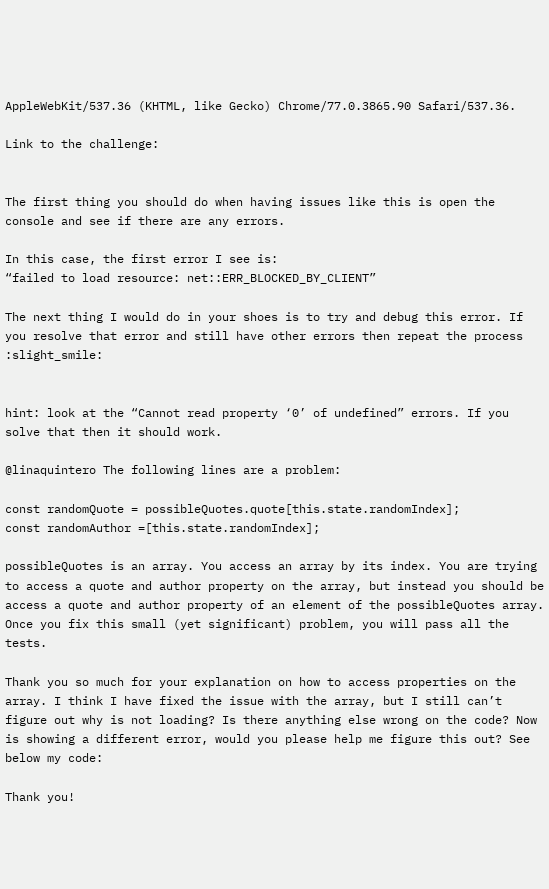AppleWebKit/537.36 (KHTML, like Gecko) Chrome/77.0.3865.90 Safari/537.36.

Link to the challenge:


The first thing you should do when having issues like this is open the console and see if there are any errors.

In this case, the first error I see is:
“failed to load resource: net::ERR_BLOCKED_BY_CLIENT”

The next thing I would do in your shoes is to try and debug this error. If you resolve that error and still have other errors then repeat the process :slight_smile:


hint: look at the “Cannot read property ‘0’ of undefined” errors. If you solve that then it should work.

@linaquintero The following lines are a problem:

const randomQuote = possibleQuotes.quote[this.state.randomIndex];
const randomAuthor =[this.state.randomIndex];

possibleQuotes is an array. You access an array by its index. You are trying to access a quote and author property on the array, but instead you should be access a quote and author property of an element of the possibleQuotes array. Once you fix this small (yet significant) problem, you will pass all the tests.

Thank you so much for your explanation on how to access properties on the array. I think I have fixed the issue with the array, but I still can’t figure out why is not loading? Is there anything else wrong on the code? Now is showing a different error, would you please help me figure this out? See below my code:

Thank you!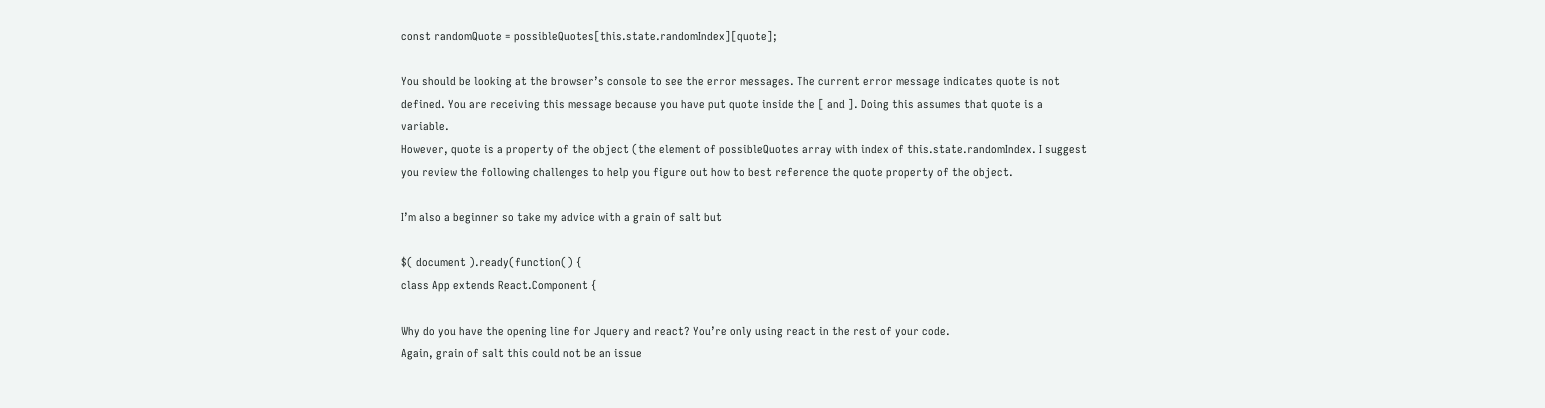const randomQuote = possibleQuotes[this.state.randomIndex][quote];

You should be looking at the browser’s console to see the error messages. The current error message indicates quote is not defined. You are receiving this message because you have put quote inside the [ and ]. Doing this assumes that quote is a variable.
However, quote is a property of the object (the element of possibleQuotes array with index of this.state.randomIndex. I suggest you review the following challenges to help you figure out how to best reference the quote property of the object.

I’m also a beginner so take my advice with a grain of salt but

$( document ).ready(function() {
class App extends React.Component {

Why do you have the opening line for Jquery and react? You’re only using react in the rest of your code.
Again, grain of salt this could not be an issue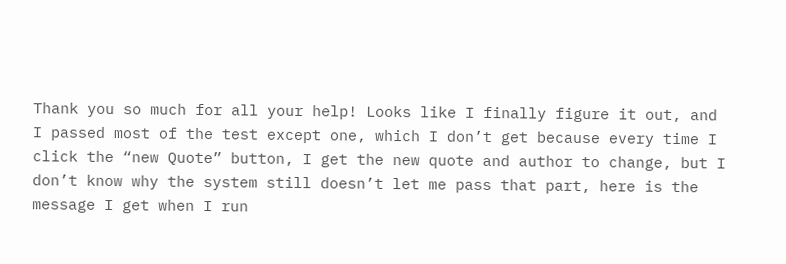Thank you so much for all your help! Looks like I finally figure it out, and I passed most of the test except one, which I don’t get because every time I click the “new Quote” button, I get the new quote and author to change, but I don’t know why the system still doesn’t let me pass that part, here is the message I get when I run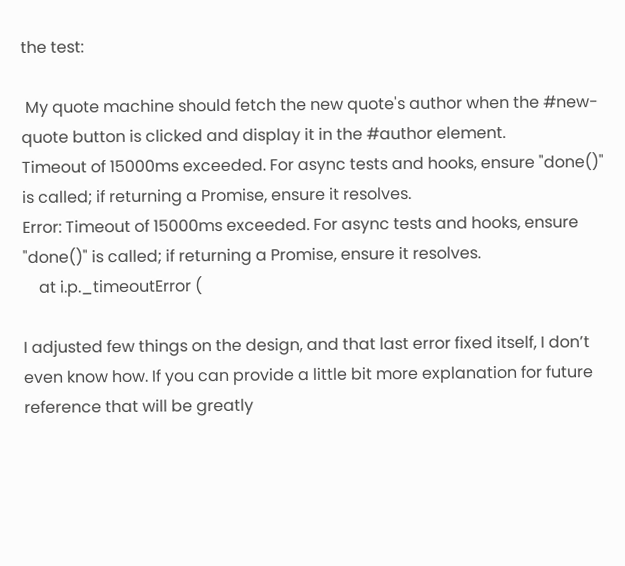the test:

 My quote machine should fetch the new quote's author when the #new-quote button is clicked and display it in the #author element.
Timeout of 15000ms exceeded. For async tests and hooks, ensure "done()" is called; if returning a Promise, ensure it resolves.
Error: Timeout of 15000ms exceeded. For async tests and hooks, ensure "done()" is called; if returning a Promise, ensure it resolves.
    at i.p._timeoutError (

I adjusted few things on the design, and that last error fixed itself, I don’t even know how. If you can provide a little bit more explanation for future reference that will be greatly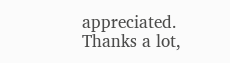appreciated. Thanks a lot,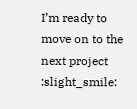I’m ready to move on to the next project :slight_smile: